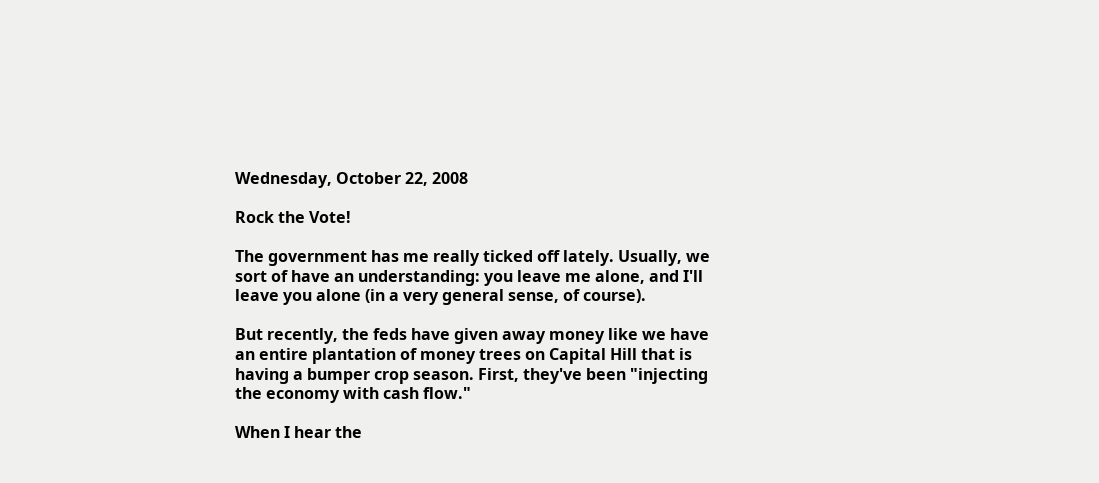Wednesday, October 22, 2008

Rock the Vote!

The government has me really ticked off lately. Usually, we sort of have an understanding: you leave me alone, and I'll leave you alone (in a very general sense, of course).

But recently, the feds have given away money like we have an entire plantation of money trees on Capital Hill that is having a bumper crop season. First, they've been "injecting the economy with cash flow."

When I hear the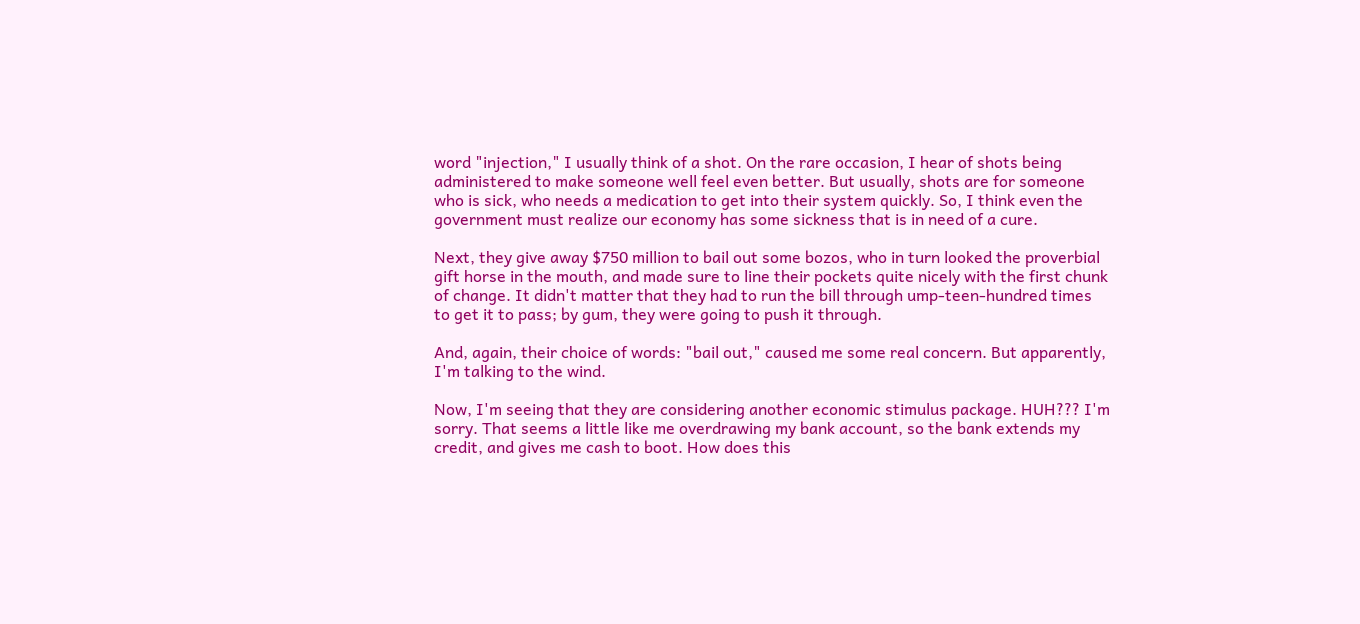word "injection," I usually think of a shot. On the rare occasion, I hear of shots being administered to make someone well feel even better. But usually, shots are for someone who is sick, who needs a medication to get into their system quickly. So, I think even the government must realize our economy has some sickness that is in need of a cure.

Next, they give away $750 million to bail out some bozos, who in turn looked the proverbial gift horse in the mouth, and made sure to line their pockets quite nicely with the first chunk of change. It didn't matter that they had to run the bill through ump-teen-hundred times to get it to pass; by gum, they were going to push it through.

And, again, their choice of words: "bail out," caused me some real concern. But apparently, I'm talking to the wind.

Now, I'm seeing that they are considering another economic stimulus package. HUH??? I'm sorry. That seems a little like me overdrawing my bank account, so the bank extends my credit, and gives me cash to boot. How does this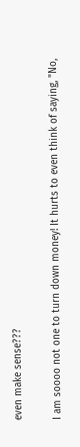even make sense???

I am soooo not one to turn down money! It hurts to even think of saying, "No,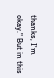thanks, I'm okay." But in this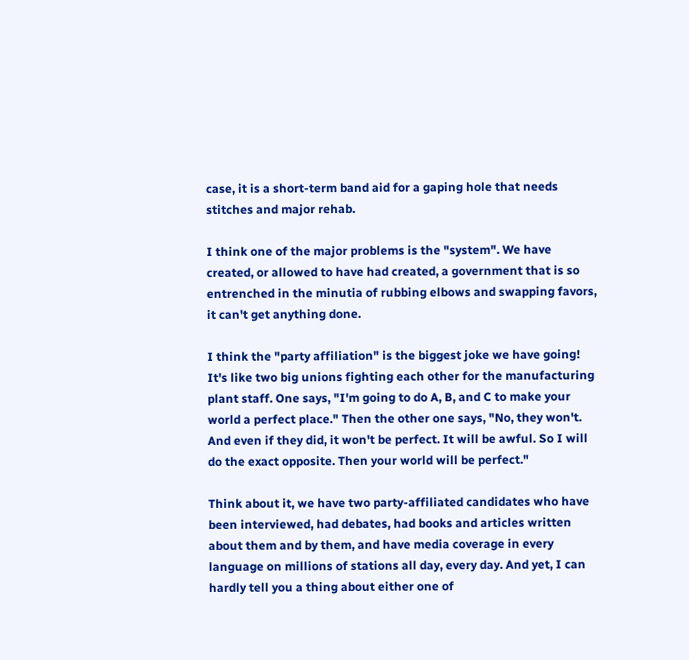case, it is a short-term band aid for a gaping hole that needs stitches and major rehab.

I think one of the major problems is the "system". We have created, or allowed to have had created, a government that is so entrenched in the minutia of rubbing elbows and swapping favors, it can't get anything done.

I think the "party affiliation" is the biggest joke we have going! It's like two big unions fighting each other for the manufacturing plant staff. One says, "I'm going to do A, B, and C to make your world a perfect place." Then the other one says, "No, they won't. And even if they did, it won't be perfect. It will be awful. So I will do the exact opposite. Then your world will be perfect."

Think about it, we have two party-affiliated candidates who have been interviewed, had debates, had books and articles written about them and by them, and have media coverage in every language on millions of stations all day, every day. And yet, I can hardly tell you a thing about either one of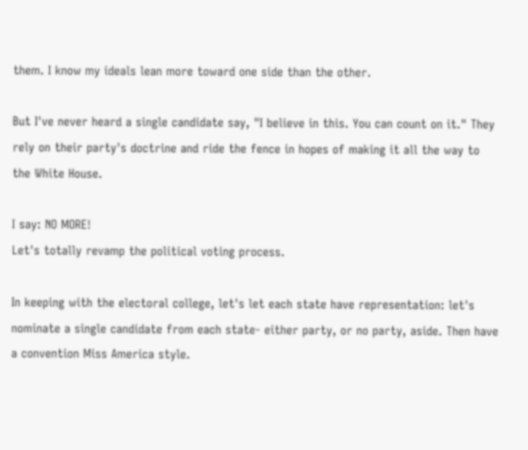them. I know my ideals lean more toward one side than the other.

But I've never heard a single candidate say, "I believe in this. You can count on it." They rely on their party's doctrine and ride the fence in hopes of making it all the way to the White House.

I say: NO MORE!
Let's totally revamp the political voting process.

In keeping with the electoral college, let's let each state have representation: let's nominate a single candidate from each state- either party, or no party, aside. Then have a convention Miss America style.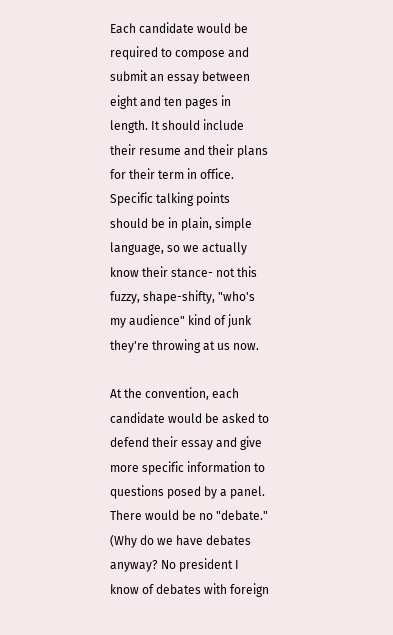Each candidate would be required to compose and submit an essay between eight and ten pages in length. It should include their resume and their plans for their term in office. Specific talking points should be in plain, simple language, so we actually know their stance- not this fuzzy, shape-shifty, "who's my audience" kind of junk they're throwing at us now.

At the convention, each candidate would be asked to defend their essay and give more specific information to questions posed by a panel. There would be no "debate." (Why do we have debates anyway? No president I know of debates with foreign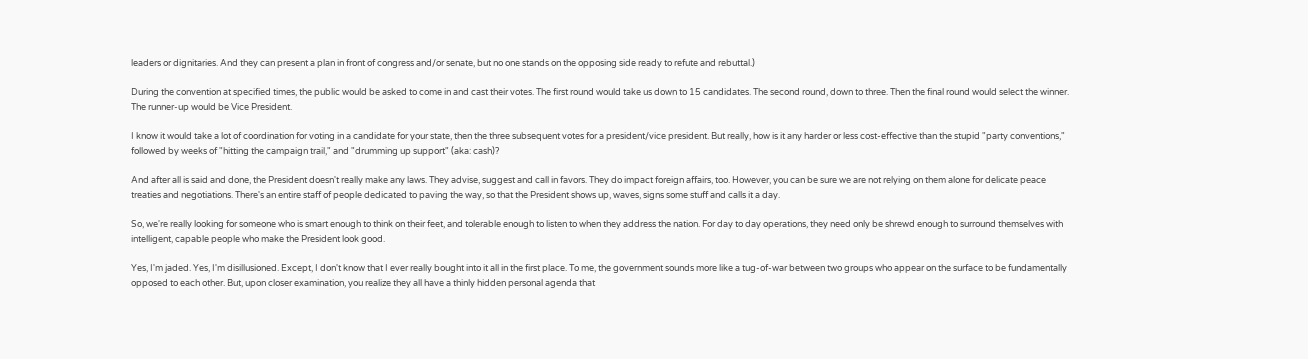leaders or dignitaries. And they can present a plan in front of congress and/or senate, but no one stands on the opposing side ready to refute and rebuttal.)

During the convention at specified times, the public would be asked to come in and cast their votes. The first round would take us down to 15 candidates. The second round, down to three. Then the final round would select the winner. The runner-up would be Vice President.

I know it would take a lot of coordination for voting in a candidate for your state, then the three subsequent votes for a president/vice president. But really, how is it any harder or less cost-effective than the stupid "party conventions," followed by weeks of "hitting the campaign trail," and "drumming up support" (aka: cash)?

And after all is said and done, the President doesn't really make any laws. They advise, suggest and call in favors. They do impact foreign affairs, too. However, you can be sure we are not relying on them alone for delicate peace treaties and negotiations. There's an entire staff of people dedicated to paving the way, so that the President shows up, waves, signs some stuff and calls it a day.

So, we're really looking for someone who is smart enough to think on their feet, and tolerable enough to listen to when they address the nation. For day to day operations, they need only be shrewd enough to surround themselves with intelligent, capable people who make the President look good.

Yes, I'm jaded. Yes, I'm disillusioned. Except, I don't know that I ever really bought into it all in the first place. To me, the government sounds more like a tug-of-war between two groups who appear on the surface to be fundamentally opposed to each other. But, upon closer examination, you realize they all have a thinly hidden personal agenda that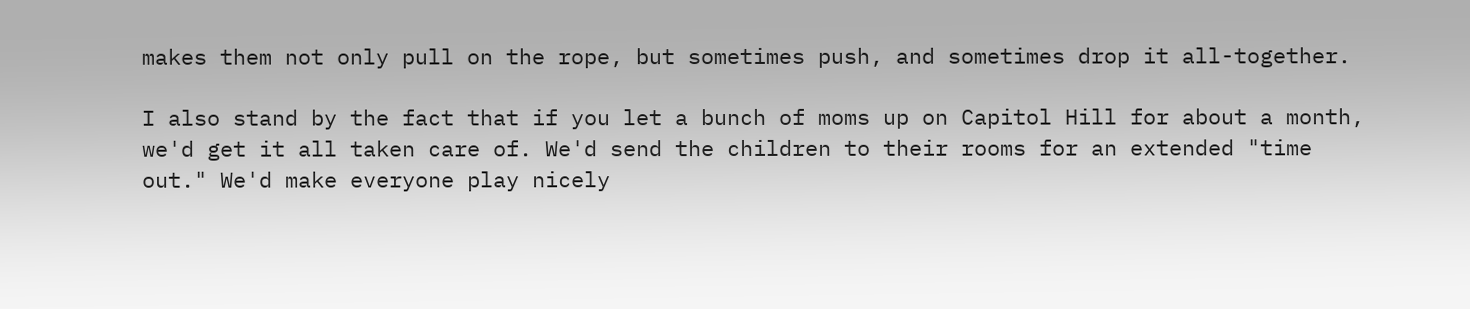makes them not only pull on the rope, but sometimes push, and sometimes drop it all-together.

I also stand by the fact that if you let a bunch of moms up on Capitol Hill for about a month, we'd get it all taken care of. We'd send the children to their rooms for an extended "time out." We'd make everyone play nicely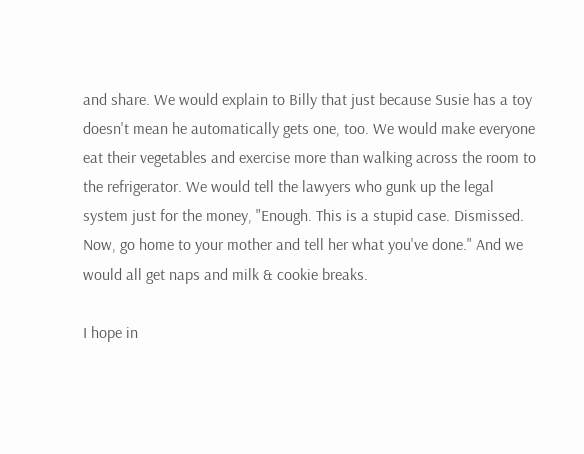and share. We would explain to Billy that just because Susie has a toy doesn't mean he automatically gets one, too. We would make everyone eat their vegetables and exercise more than walking across the room to the refrigerator. We would tell the lawyers who gunk up the legal system just for the money, "Enough. This is a stupid case. Dismissed. Now, go home to your mother and tell her what you've done." And we would all get naps and milk & cookie breaks.

I hope in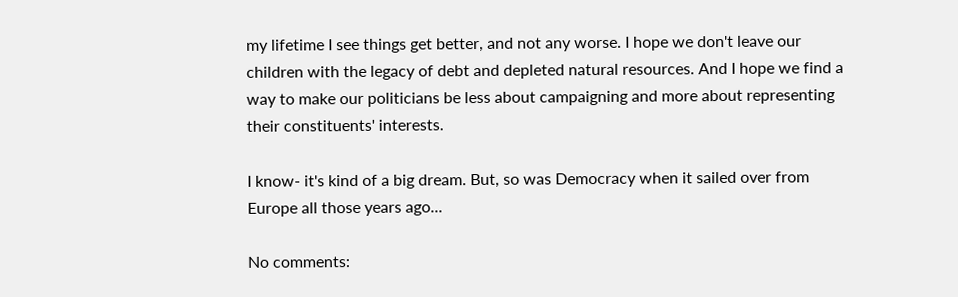my lifetime I see things get better, and not any worse. I hope we don't leave our children with the legacy of debt and depleted natural resources. And I hope we find a way to make our politicians be less about campaigning and more about representing their constituents' interests.

I know- it's kind of a big dream. But, so was Democracy when it sailed over from Europe all those years ago...

No comments: